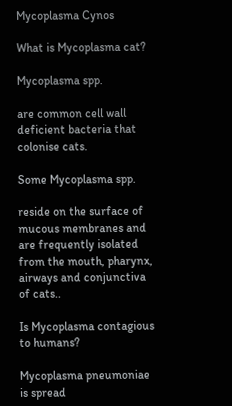Mycoplasma Cynos

What is Mycoplasma cat?

Mycoplasma spp.

are common cell wall deficient bacteria that colonise cats.

Some Mycoplasma spp.

reside on the surface of mucous membranes and are frequently isolated from the mouth, pharynx, airways and conjunctiva of cats..

Is Mycoplasma contagious to humans?

Mycoplasma pneumoniae is spread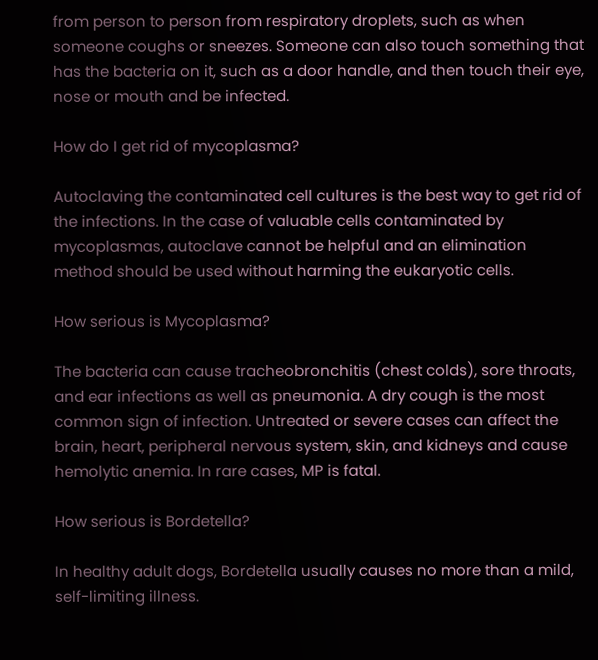from person to person from respiratory droplets, such as when someone coughs or sneezes. Someone can also touch something that has the bacteria on it, such as a door handle, and then touch their eye, nose or mouth and be infected.

How do I get rid of mycoplasma?

Autoclaving the contaminated cell cultures is the best way to get rid of the infections. In the case of valuable cells contaminated by mycoplasmas, autoclave cannot be helpful and an elimination method should be used without harming the eukaryotic cells.

How serious is Mycoplasma?

The bacteria can cause tracheobronchitis (chest colds), sore throats, and ear infections as well as pneumonia. A dry cough is the most common sign of infection. Untreated or severe cases can affect the brain, heart, peripheral nervous system, skin, and kidneys and cause hemolytic anemia. In rare cases, MP is fatal.

How serious is Bordetella?

In healthy adult dogs, Bordetella usually causes no more than a mild, self-limiting illness.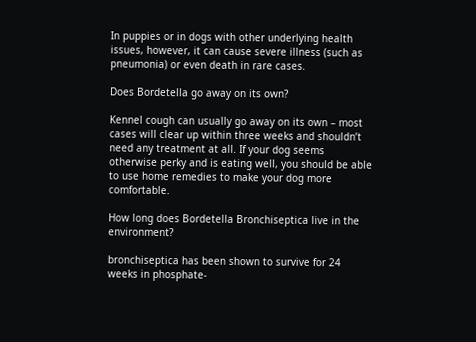In puppies or in dogs with other underlying health issues, however, it can cause severe illness (such as pneumonia) or even death in rare cases.

Does Bordetella go away on its own?

Kennel cough can usually go away on its own – most cases will clear up within three weeks and shouldn’t need any treatment at all. If your dog seems otherwise perky and is eating well, you should be able to use home remedies to make your dog more comfortable.

How long does Bordetella Bronchiseptica live in the environment?

bronchiseptica has been shown to survive for 24 weeks in phosphate-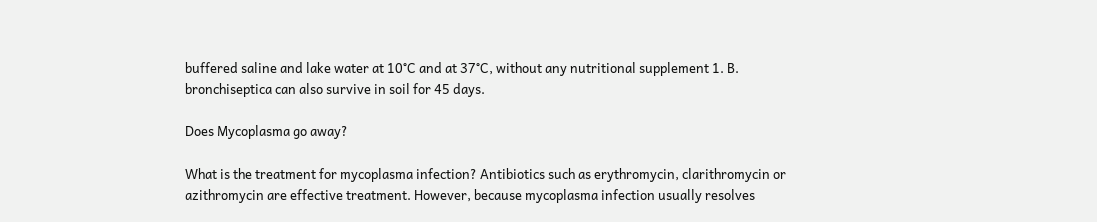buffered saline and lake water at 10°C and at 37°C, without any nutritional supplement 1. B. bronchiseptica can also survive in soil for 45 days.

Does Mycoplasma go away?

What is the treatment for mycoplasma infection? Antibiotics such as erythromycin, clarithromycin or azithromycin are effective treatment. However, because mycoplasma infection usually resolves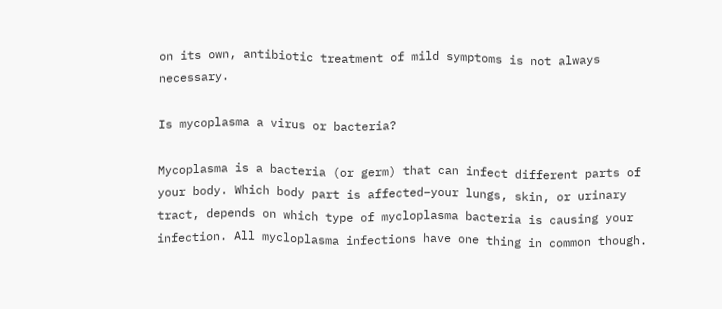on its own, antibiotic treatment of mild symptoms is not always necessary.

Is mycoplasma a virus or bacteria?

Mycoplasma is a bacteria (or germ) that can infect different parts of your body. Which body part is affected–your lungs, skin, or urinary tract, depends on which type of mycloplasma bacteria is causing your infection. All mycloplasma infections have one thing in common though.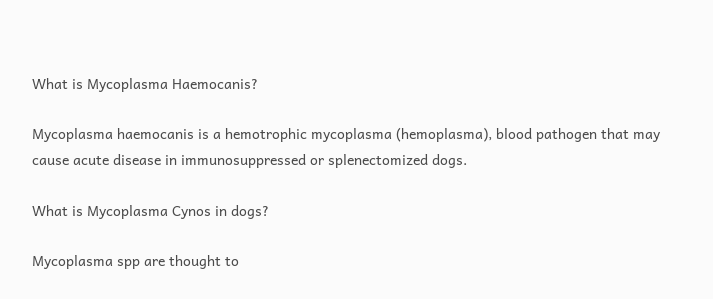What is Mycoplasma Haemocanis?

Mycoplasma haemocanis is a hemotrophic mycoplasma (hemoplasma), blood pathogen that may cause acute disease in immunosuppressed or splenectomized dogs.

What is Mycoplasma Cynos in dogs?

Mycoplasma spp are thought to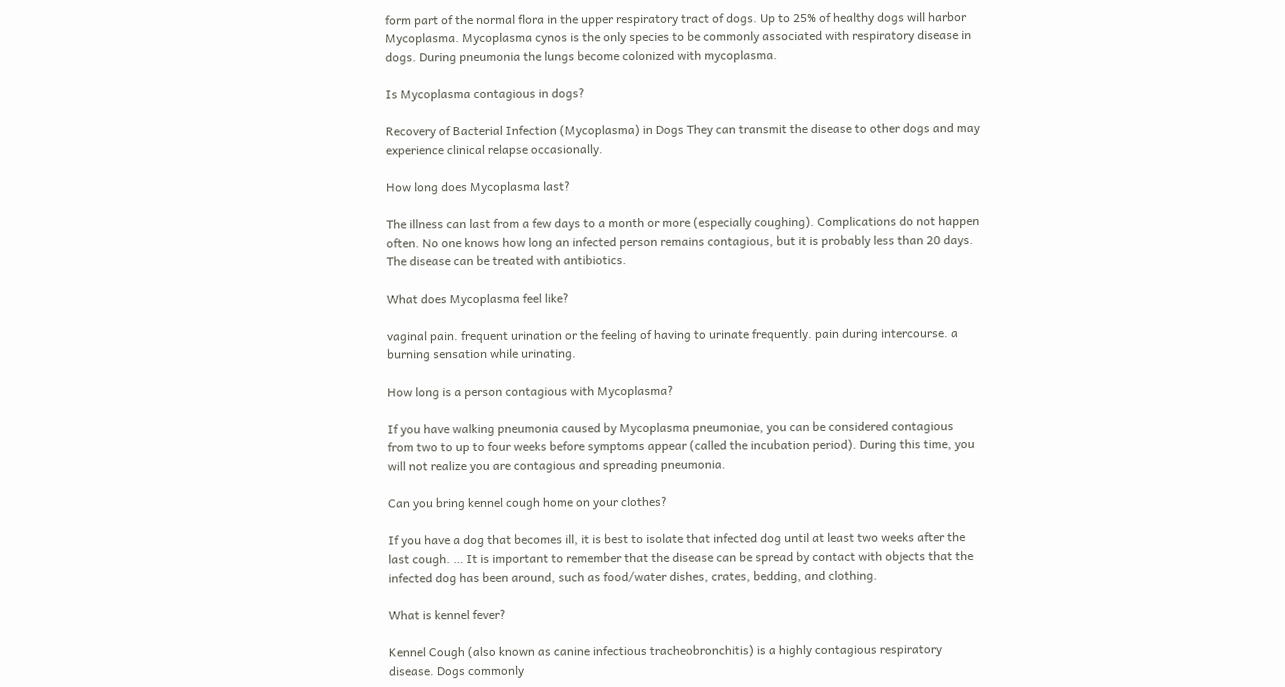form part of the normal flora in the upper respiratory tract of dogs. Up to 25% of healthy dogs will harbor Mycoplasma. Mycoplasma cynos is the only species to be commonly associated with respiratory disease in dogs. During pneumonia the lungs become colonized with mycoplasma.

Is Mycoplasma contagious in dogs?

Recovery of Bacterial Infection (Mycoplasma) in Dogs They can transmit the disease to other dogs and may experience clinical relapse occasionally.

How long does Mycoplasma last?

The illness can last from a few days to a month or more (especially coughing). Complications do not happen often. No one knows how long an infected person remains contagious, but it is probably less than 20 days. The disease can be treated with antibiotics.

What does Mycoplasma feel like?

vaginal pain. frequent urination or the feeling of having to urinate frequently. pain during intercourse. a burning sensation while urinating.

How long is a person contagious with Mycoplasma?

If you have walking pneumonia caused by Mycoplasma pneumoniae, you can be considered contagious from two to up to four weeks before symptoms appear (called the incubation period). During this time, you will not realize you are contagious and spreading pneumonia.

Can you bring kennel cough home on your clothes?

If you have a dog that becomes ill, it is best to isolate that infected dog until at least two weeks after the last cough. … It is important to remember that the disease can be spread by contact with objects that the infected dog has been around, such as food/water dishes, crates, bedding, and clothing.

What is kennel fever?

Kennel Cough (also known as canine infectious tracheobronchitis) is a highly contagious respiratory disease. Dogs commonly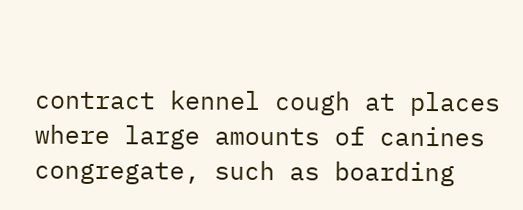contract kennel cough at places where large amounts of canines congregate, such as boarding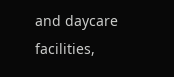and daycare facilities,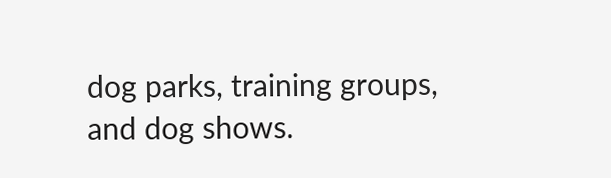dog parks, training groups, and dog shows.